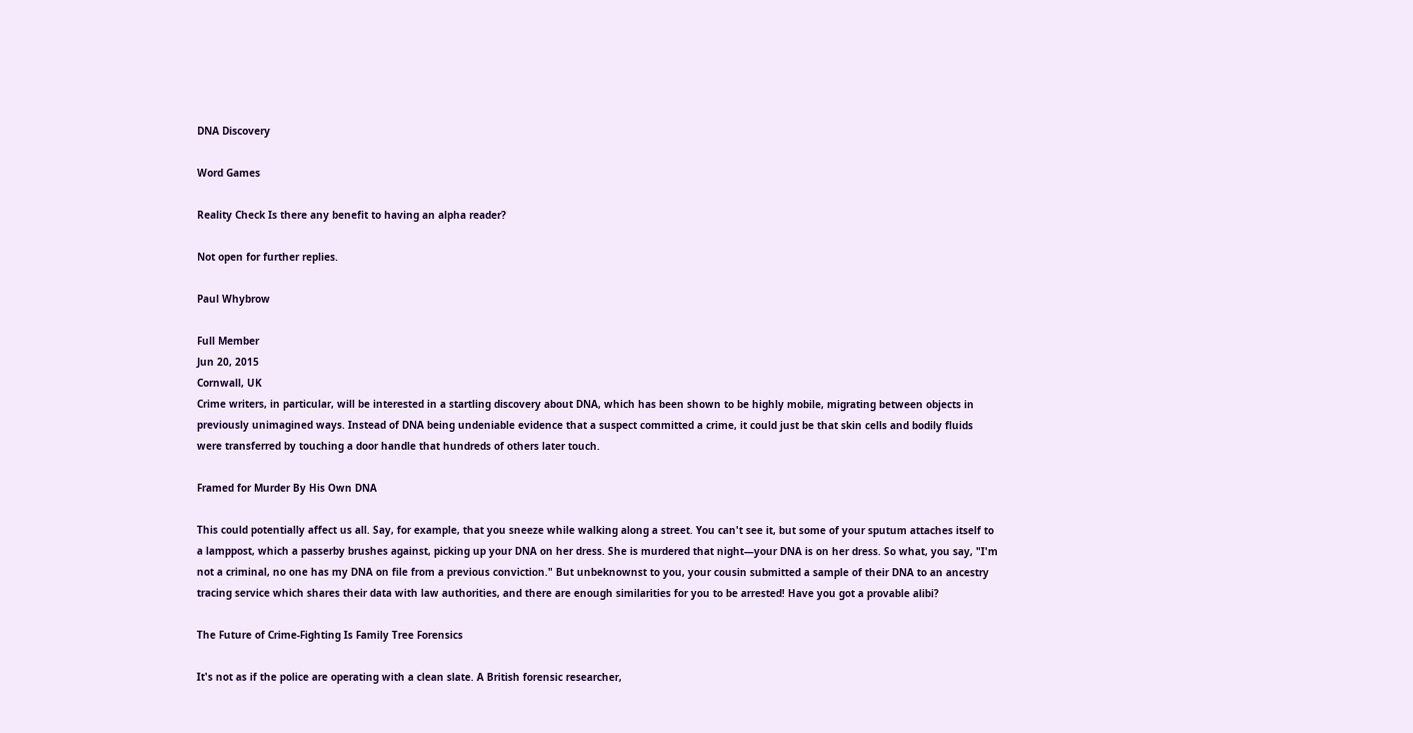DNA Discovery

Word Games

Reality Check Is there any benefit to having an alpha reader?

Not open for further replies.

Paul Whybrow

Full Member
Jun 20, 2015
Cornwall, UK
Crime writers, in particular, will be interested in a startling discovery about DNA, which has been shown to be highly mobile, migrating between objects in previously unimagined ways. Instead of DNA being undeniable evidence that a suspect committed a crime, it could just be that skin cells and bodily fluids were transferred by touching a door handle that hundreds of others later touch.

Framed for Murder By His Own DNA

This could potentially affect us all. Say, for example, that you sneeze while walking along a street. You can't see it, but some of your sputum attaches itself to a lamppost, which a passerby brushes against, picking up your DNA on her dress. She is murdered that night—your DNA is on her dress. So what, you say, "I'm not a criminal, no one has my DNA on file from a previous conviction." But unbeknownst to you, your cousin submitted a sample of their DNA to an ancestry tracing service which shares their data with law authorities, and there are enough similarities for you to be arrested! Have you got a provable alibi?

The Future of Crime-Fighting Is Family Tree Forensics

It's not as if the police are operating with a clean slate. A British forensic researcher,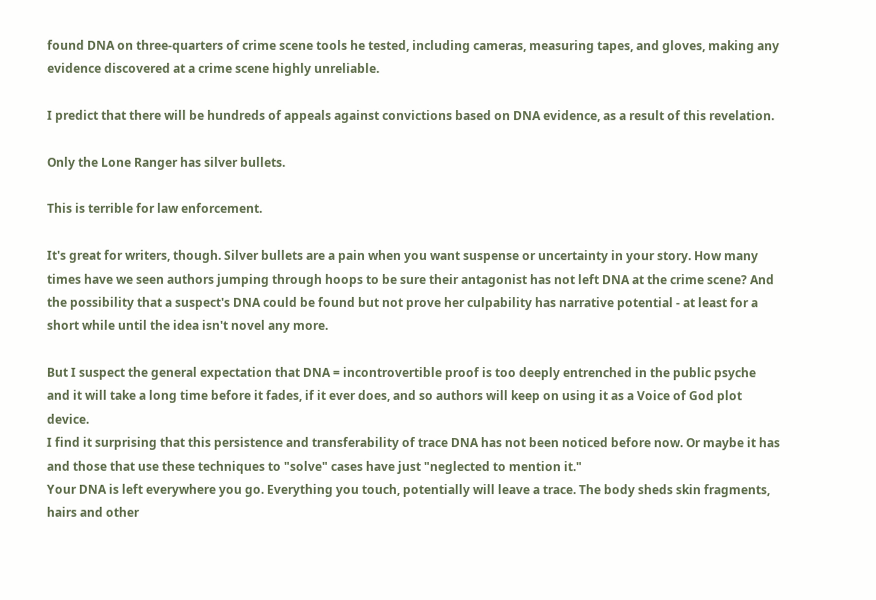found DNA on three-quarters of crime scene tools he tested, including cameras, measuring tapes, and gloves, making any evidence discovered at a crime scene highly unreliable.

I predict that there will be hundreds of appeals against convictions based on DNA evidence, as a result of this revelation.

Only the Lone Ranger has silver bullets.

This is terrible for law enforcement.

It's great for writers, though. Silver bullets are a pain when you want suspense or uncertainty in your story. How many times have we seen authors jumping through hoops to be sure their antagonist has not left DNA at the crime scene? And the possibility that a suspect's DNA could be found but not prove her culpability has narrative potential - at least for a short while until the idea isn't novel any more.

But I suspect the general expectation that DNA = incontrovertible proof is too deeply entrenched in the public psyche and it will take a long time before it fades, if it ever does, and so authors will keep on using it as a Voice of God plot device.
I find it surprising that this persistence and transferability of trace DNA has not been noticed before now. Or maybe it has and those that use these techniques to "solve" cases have just "neglected to mention it."
Your DNA is left everywhere you go. Everything you touch, potentially will leave a trace. The body sheds skin fragments, hairs and other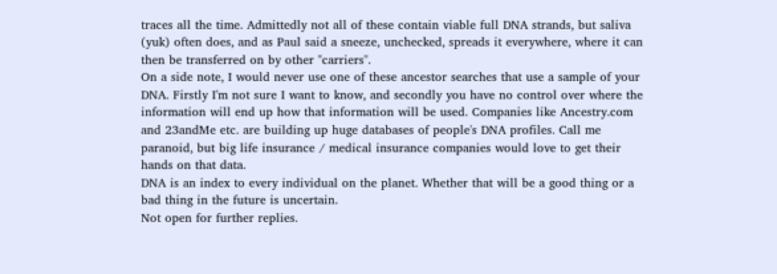traces all the time. Admittedly not all of these contain viable full DNA strands, but saliva (yuk) often does, and as Paul said a sneeze, unchecked, spreads it everywhere, where it can then be transferred on by other "carriers".
On a side note, I would never use one of these ancestor searches that use a sample of your DNA. Firstly I'm not sure I want to know, and secondly you have no control over where the information will end up how that information will be used. Companies like Ancestry.com and 23andMe etc. are building up huge databases of people's DNA profiles. Call me paranoid, but big life insurance / medical insurance companies would love to get their hands on that data.
DNA is an index to every individual on the planet. Whether that will be a good thing or a bad thing in the future is uncertain.
Not open for further replies.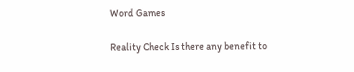Word Games

Reality Check Is there any benefit to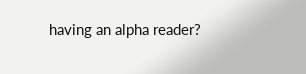having an alpha reader?